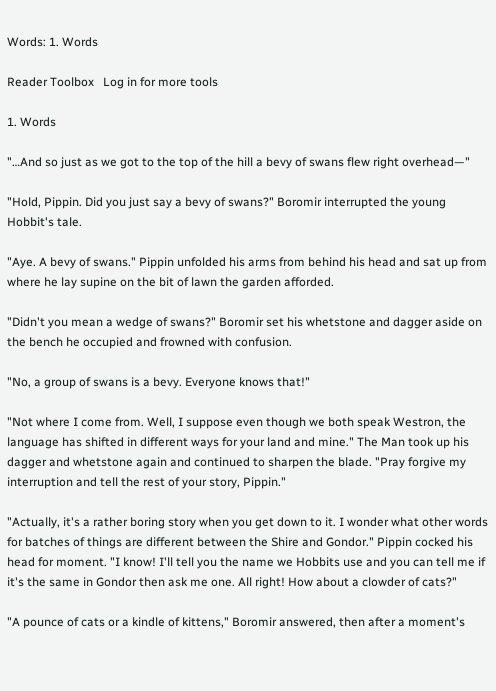Words: 1. Words

Reader Toolbox   Log in for more tools

1. Words

"…And so just as we got to the top of the hill a bevy of swans flew right overhead—"

"Hold, Pippin. Did you just say a bevy of swans?" Boromir interrupted the young Hobbit's tale.

"Aye. A bevy of swans." Pippin unfolded his arms from behind his head and sat up from where he lay supine on the bit of lawn the garden afforded.

"Didn't you mean a wedge of swans?" Boromir set his whetstone and dagger aside on the bench he occupied and frowned with confusion.

"No, a group of swans is a bevy. Everyone knows that!"

"Not where I come from. Well, I suppose even though we both speak Westron, the language has shifted in different ways for your land and mine." The Man took up his dagger and whetstone again and continued to sharpen the blade. "Pray forgive my interruption and tell the rest of your story, Pippin."

"Actually, it's a rather boring story when you get down to it. I wonder what other words for batches of things are different between the Shire and Gondor." Pippin cocked his head for moment. "I know! I'll tell you the name we Hobbits use and you can tell me if it's the same in Gondor then ask me one. All right! How about a clowder of cats?"

"A pounce of cats or a kindle of kittens," Boromir answered, then after a moment's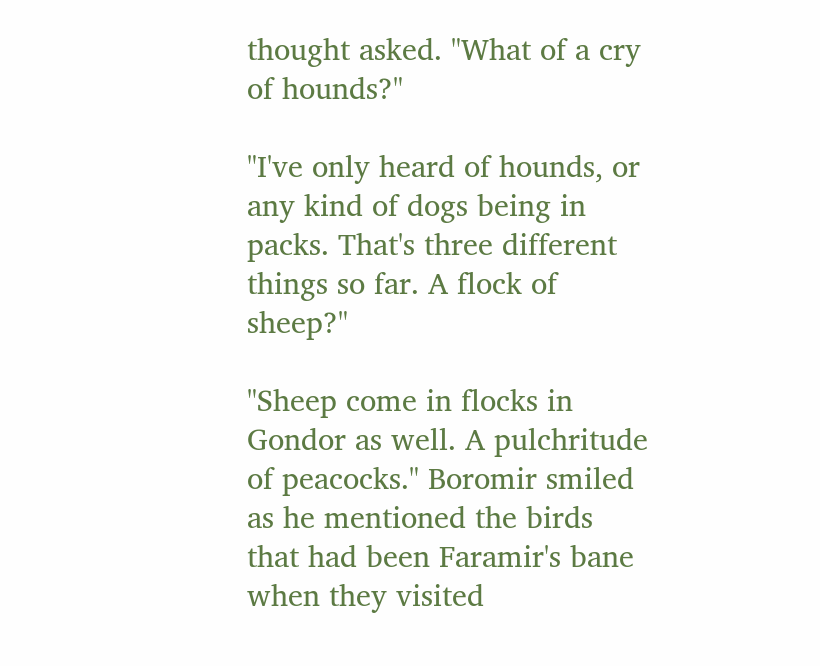thought asked. "What of a cry of hounds?"

"I've only heard of hounds, or any kind of dogs being in packs. That's three different things so far. A flock of sheep?"

"Sheep come in flocks in Gondor as well. A pulchritude of peacocks." Boromir smiled as he mentioned the birds that had been Faramir's bane when they visited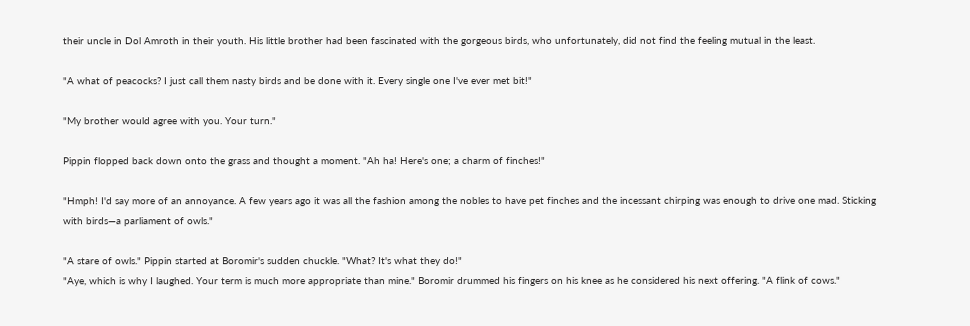their uncle in Dol Amroth in their youth. His little brother had been fascinated with the gorgeous birds, who unfortunately, did not find the feeling mutual in the least.

"A what of peacocks? I just call them nasty birds and be done with it. Every single one I've ever met bit!"

"My brother would agree with you. Your turn."

Pippin flopped back down onto the grass and thought a moment. "Ah ha! Here's one; a charm of finches!"

"Hmph! I'd say more of an annoyance. A few years ago it was all the fashion among the nobles to have pet finches and the incessant chirping was enough to drive one mad. Sticking with birds—a parliament of owls."

"A stare of owls." Pippin started at Boromir's sudden chuckle. "What? It's what they do!"
"Aye, which is why I laughed. Your term is much more appropriate than mine." Boromir drummed his fingers on his knee as he considered his next offering. "A flink of cows."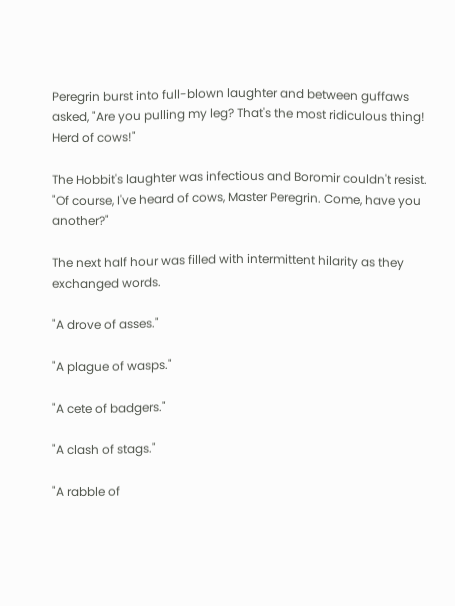Peregrin burst into full-blown laughter and between guffaws asked, "Are you pulling my leg? That's the most ridiculous thing! Herd of cows!"

The Hobbit's laughter was infectious and Boromir couldn't resist. "Of course, I've heard of cows, Master Peregrin. Come, have you another?"

The next half hour was filled with intermittent hilarity as they exchanged words.

"A drove of asses."

"A plague of wasps."

"A cete of badgers."

"A clash of stags."

"A rabble of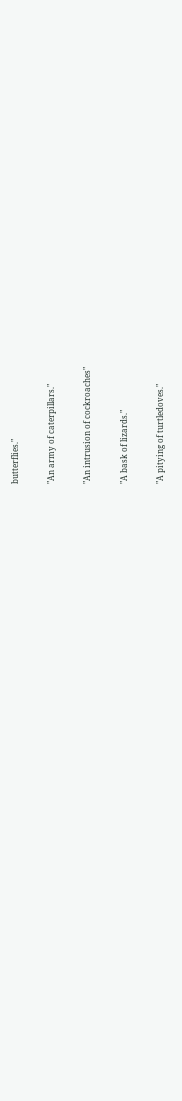butterflies."

"An army of caterpillars."

"An intrusion of cockroaches"

"A bask of lizards."

"A pitying of turtledoves."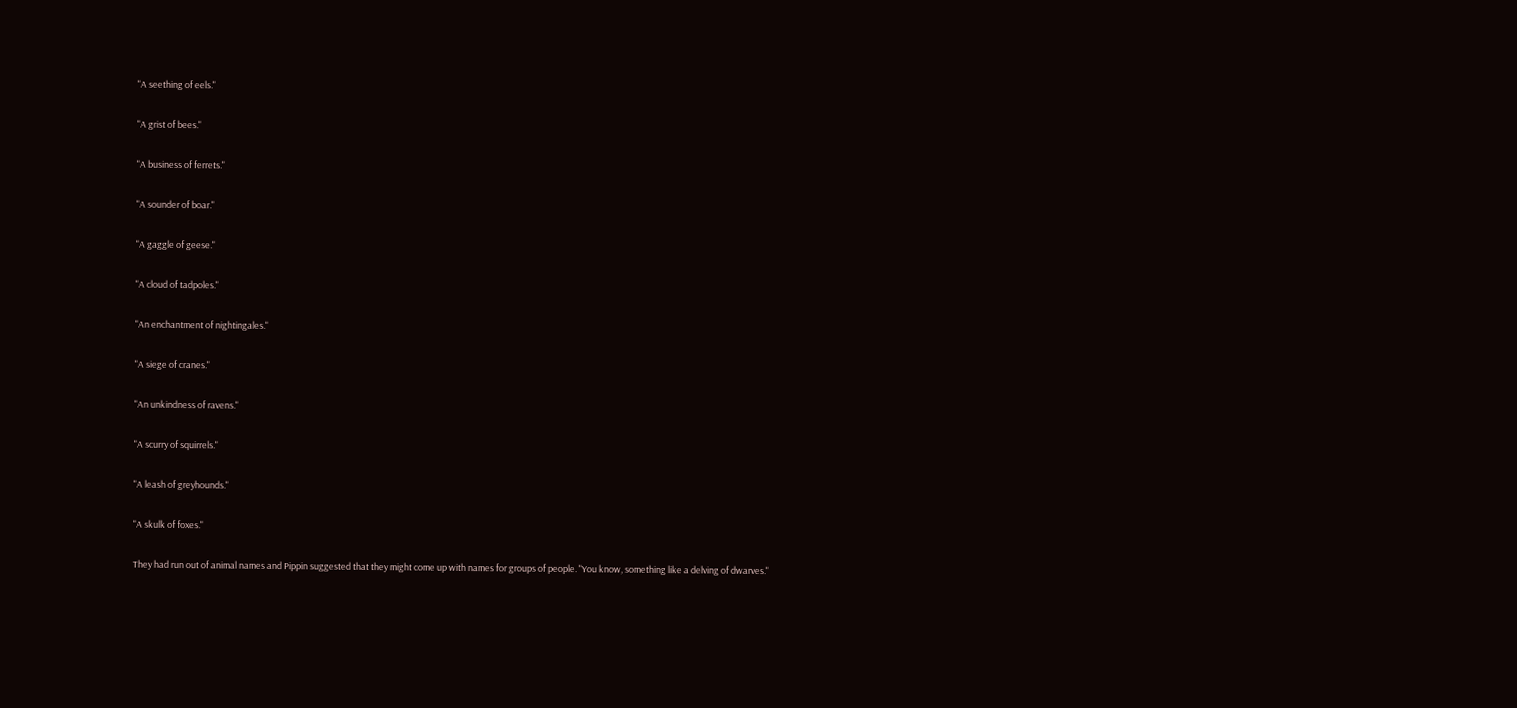"A seething of eels."

"A grist of bees."

"A business of ferrets."

"A sounder of boar."

"A gaggle of geese."

"A cloud of tadpoles."

"An enchantment of nightingales."

"A siege of cranes."

"An unkindness of ravens."

"A scurry of squirrels."

"A leash of greyhounds."

"A skulk of foxes."

They had run out of animal names and Pippin suggested that they might come up with names for groups of people. "You know, something like a delving of dwarves."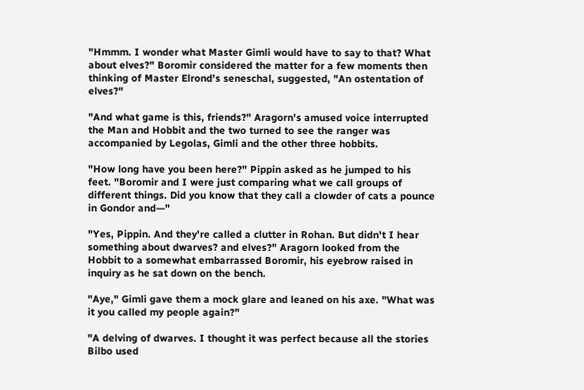"Hmmm. I wonder what Master Gimli would have to say to that? What about elves?" Boromir considered the matter for a few moments then thinking of Master Elrond's seneschal, suggested, "An ostentation of elves?"

"And what game is this, friends?" Aragorn's amused voice interrupted the Man and Hobbit and the two turned to see the ranger was accompanied by Legolas, Gimli and the other three hobbits.

"How long have you been here?" Pippin asked as he jumped to his feet. "Boromir and I were just comparing what we call groups of different things. Did you know that they call a clowder of cats a pounce in Gondor and—"

"Yes, Pippin. And they're called a clutter in Rohan. But didn't I hear something about dwarves? and elves?" Aragorn looked from the Hobbit to a somewhat embarrassed Boromir, his eyebrow raised in inquiry as he sat down on the bench.

"Aye," Gimli gave them a mock glare and leaned on his axe. "What was it you called my people again?"

"A delving of dwarves. I thought it was perfect because all the stories Bilbo used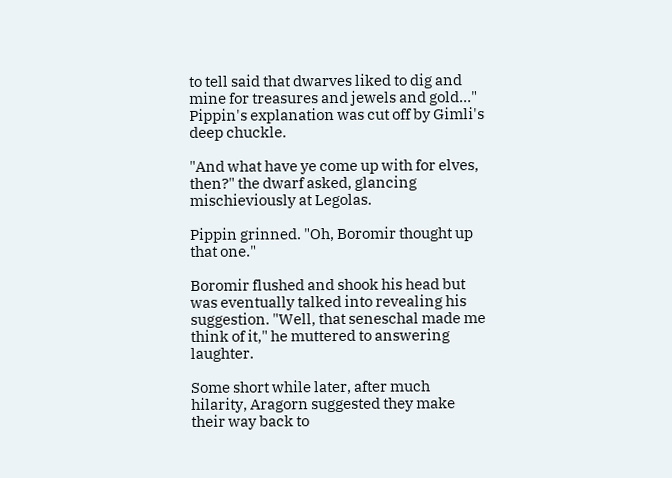to tell said that dwarves liked to dig and mine for treasures and jewels and gold…" Pippin's explanation was cut off by Gimli's deep chuckle.

"And what have ye come up with for elves, then?" the dwarf asked, glancing mischieviously at Legolas.

Pippin grinned. "Oh, Boromir thought up that one."

Boromir flushed and shook his head but was eventually talked into revealing his suggestion. "Well, that seneschal made me think of it," he muttered to answering laughter.

Some short while later, after much hilarity, Aragorn suggested they make their way back to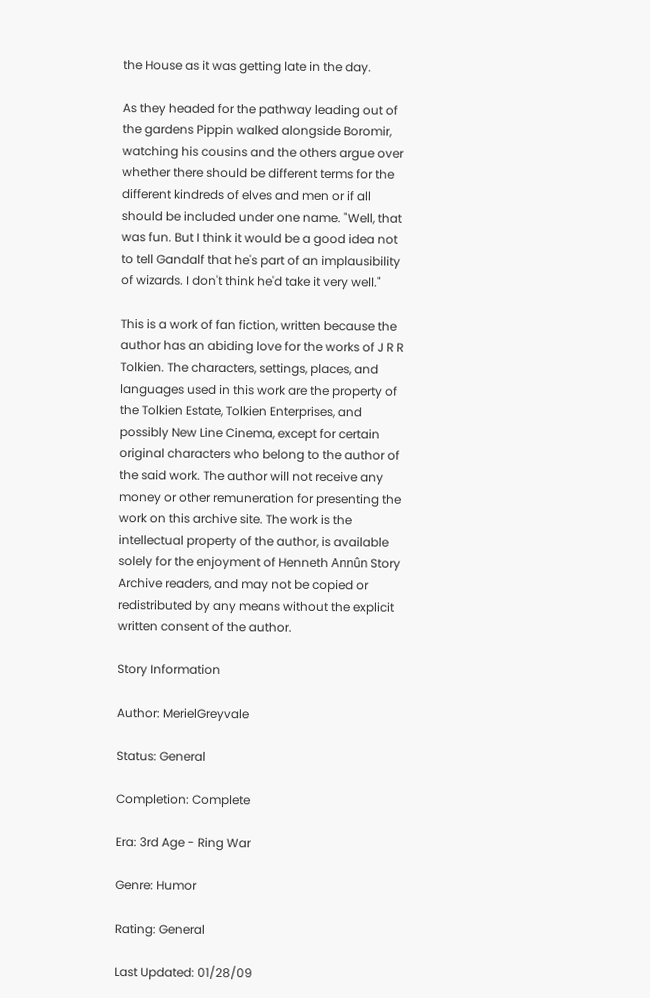the House as it was getting late in the day.

As they headed for the pathway leading out of the gardens Pippin walked alongside Boromir, watching his cousins and the others argue over whether there should be different terms for the different kindreds of elves and men or if all should be included under one name. "Well, that was fun. But I think it would be a good idea not to tell Gandalf that he's part of an implausibility of wizards. I don't think he'd take it very well."

This is a work of fan fiction, written because the author has an abiding love for the works of J R R Tolkien. The characters, settings, places, and languages used in this work are the property of the Tolkien Estate, Tolkien Enterprises, and possibly New Line Cinema, except for certain original characters who belong to the author of the said work. The author will not receive any money or other remuneration for presenting the work on this archive site. The work is the intellectual property of the author, is available solely for the enjoyment of Henneth Annûn Story Archive readers, and may not be copied or redistributed by any means without the explicit written consent of the author.

Story Information

Author: MerielGreyvale

Status: General

Completion: Complete

Era: 3rd Age - Ring War

Genre: Humor

Rating: General

Last Updated: 01/28/09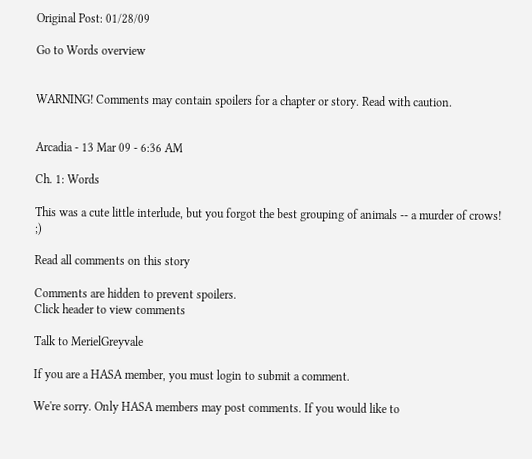Original Post: 01/28/09

Go to Words overview


WARNING! Comments may contain spoilers for a chapter or story. Read with caution.


Arcadia - 13 Mar 09 - 6:36 AM

Ch. 1: Words

This was a cute little interlude, but you forgot the best grouping of animals -- a murder of crows! ;)

Read all comments on this story

Comments are hidden to prevent spoilers.
Click header to view comments

Talk to MerielGreyvale

If you are a HASA member, you must login to submit a comment.

We're sorry. Only HASA members may post comments. If you would like to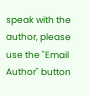speak with the author, please use the "Email Author" button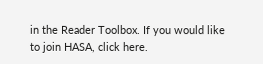in the Reader Toolbox. If you would like to join HASA, click here.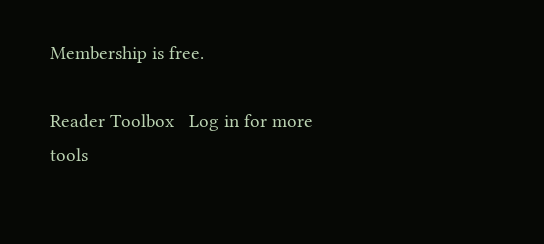Membership is free.

Reader Toolbox   Log in for more tools